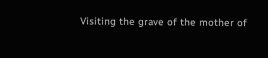Visiting the grave of the mother of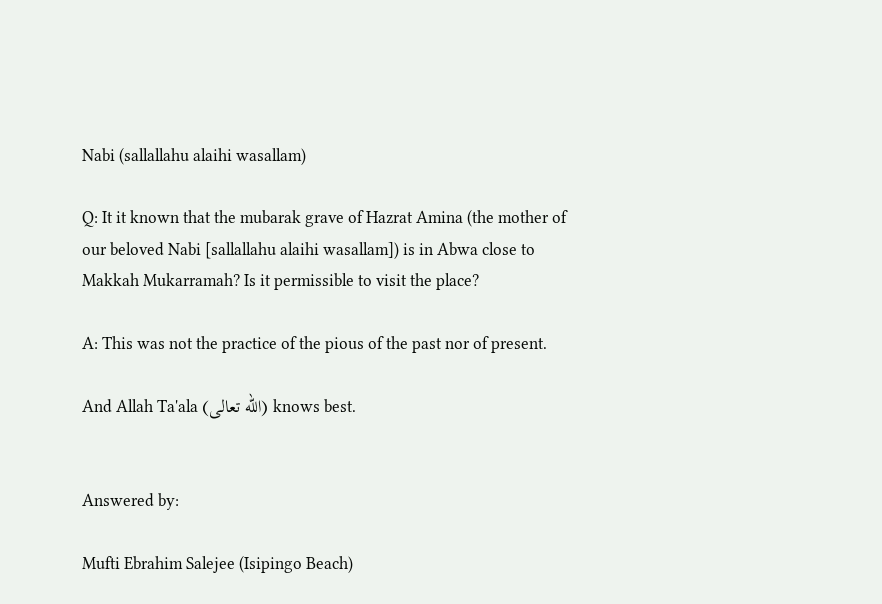Nabi (sallallahu alaihi wasallam)

Q: It it known that the mubarak grave of Hazrat Amina (the mother of our beloved Nabi [sallallahu alaihi wasallam]) is in Abwa close to Makkah Mukarramah? Is it permissible to visit the place?

A: This was not the practice of the pious of the past nor of present.

And Allah Ta'ala (الله تعالى) knows best.


Answered by:

Mufti Ebrahim Salejee (Isipingo Beach)